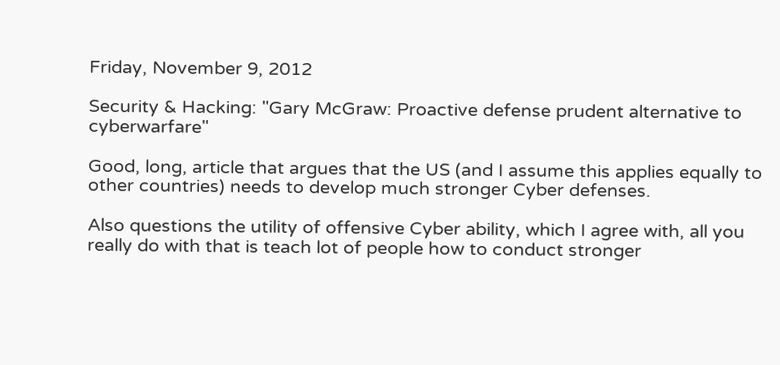Friday, November 9, 2012

Security & Hacking: "Gary McGraw: Proactive defense prudent alternative to cyberwarfare"

Good, long, article that argues that the US (and I assume this applies equally to other countries) needs to develop much stronger Cyber defenses.

Also questions the utility of offensive Cyber ability, which I agree with, all you really do with that is teach lot of people how to conduct stronger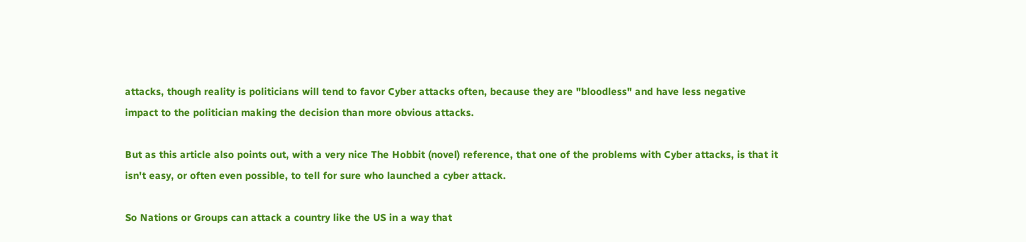attacks, though reality is politicians will tend to favor Cyber attacks often, because they are "bloodless" and have less negative impact to the politician making the decision than more obvious attacks.

But as this article also points out, with a very nice The Hobbit (novel) reference, that one of the problems with Cyber attacks, is that it isn't easy, or often even possible, to tell for sure who launched a cyber attack.

So Nations or Groups can attack a country like the US in a way that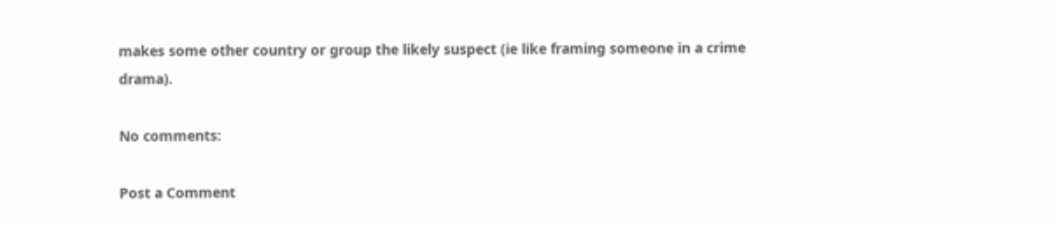makes some other country or group the likely suspect (ie like framing someone in a crime drama).

No comments:

Post a Comment